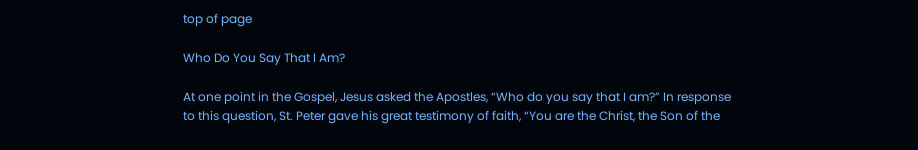top of page

Who Do You Say That I Am?

At one point in the Gospel, Jesus asked the Apostles, “Who do you say that I am?” In response to this question, St. Peter gave his great testimony of faith, “You are the Christ, the Son of the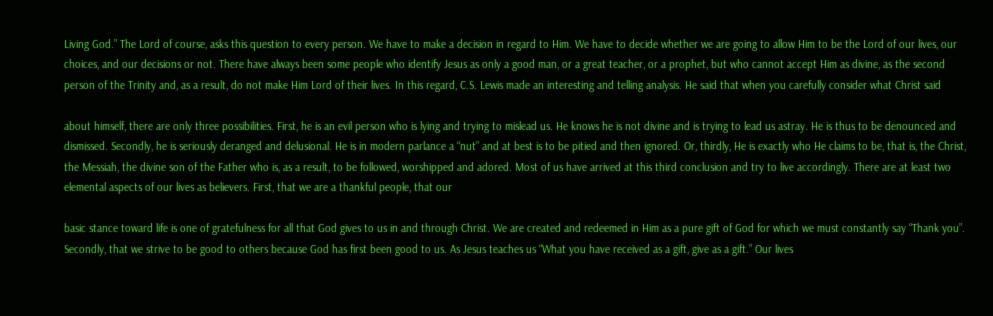Living God.” The Lord of course, asks this question to every person. We have to make a decision in regard to Him. We have to decide whether we are going to allow Him to be the Lord of our lives, our choices, and our decisions or not. There have always been some people who identify Jesus as only a good man, or a great teacher, or a prophet, but who cannot accept Him as divine, as the second person of the Trinity and, as a result, do not make Him Lord of their lives. In this regard, C.S. Lewis made an interesting and telling analysis. He said that when you carefully consider what Christ said

about himself, there are only three possibilities. First, he is an evil person who is lying and trying to mislead us. He knows he is not divine and is trying to lead us astray. He is thus to be denounced and dismissed. Secondly, he is seriously deranged and delusional. He is in modern parlance a “nut” and at best is to be pitied and then ignored. Or, thirdly, He is exactly who He claims to be, that is, the Christ, the Messiah, the divine son of the Father who is, as a result, to be followed, worshipped and adored. Most of us have arrived at this third conclusion and try to live accordingly. There are at least two elemental aspects of our lives as believers. First, that we are a thankful people, that our

basic stance toward life is one of gratefulness for all that God gives to us in and through Christ. We are created and redeemed in Him as a pure gift of God for which we must constantly say “Thank you”. Secondly, that we strive to be good to others because God has first been good to us. As Jesus teaches us “What you have received as a gift, give as a gift.” Our lives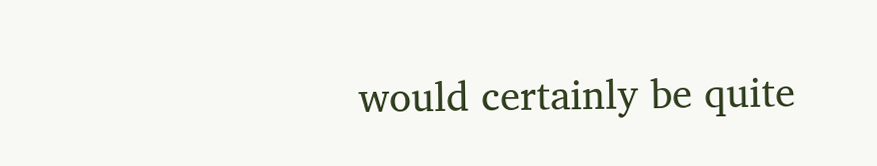would certainly be quite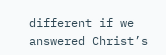different if we answered Christ’s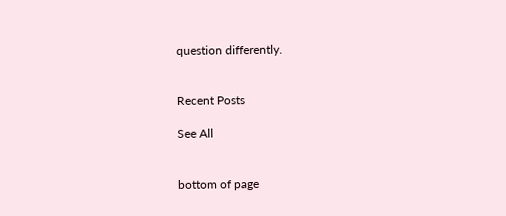question differently.


Recent Posts

See All


bottom of page